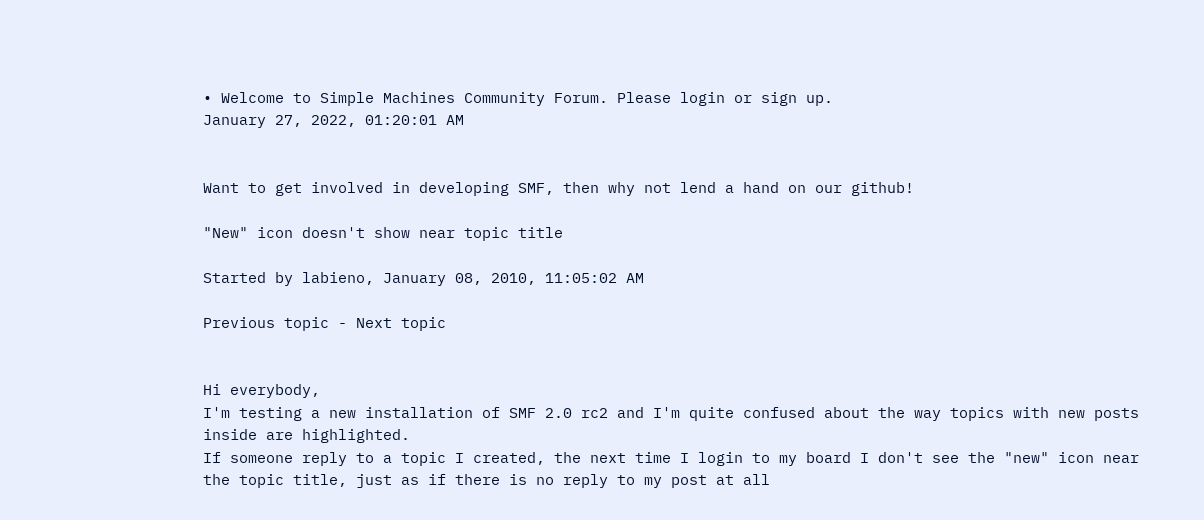• Welcome to Simple Machines Community Forum. Please login or sign up.
January 27, 2022, 01:20:01 AM


Want to get involved in developing SMF, then why not lend a hand on our github!

"New" icon doesn't show near topic title

Started by labieno, January 08, 2010, 11:05:02 AM

Previous topic - Next topic


Hi everybody,
I'm testing a new installation of SMF 2.0 rc2 and I'm quite confused about the way topics with new posts inside are highlighted.
If someone reply to a topic I created, the next time I login to my board I don't see the "new" icon near the topic title, just as if there is no reply to my post at all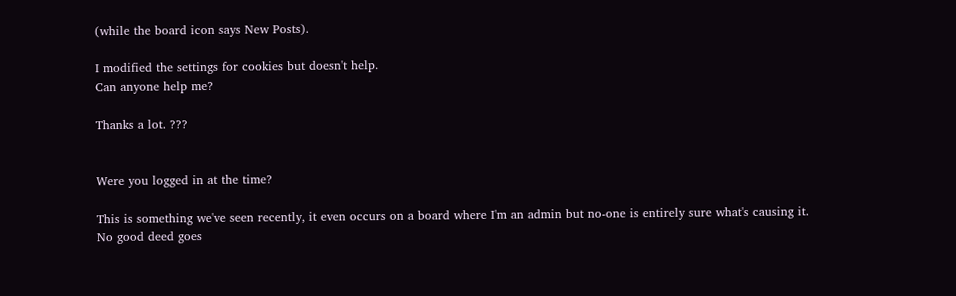(while the board icon says New Posts).

I modified the settings for cookies but doesn't help.
Can anyone help me?

Thanks a lot. ???


Were you logged in at the time?

This is something we've seen recently, it even occurs on a board where I'm an admin but no-one is entirely sure what's causing it.
No good deed goes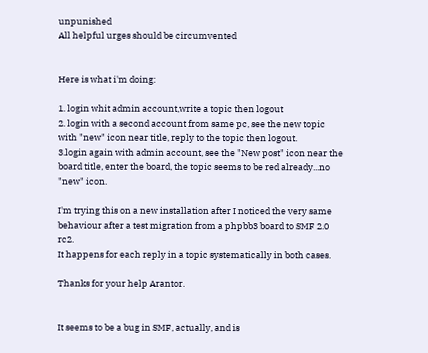unpunished
All helpful urges should be circumvented


Here is what i'm doing:

1. login whit admin account,write a topic then logout
2. login with a second account from same pc, see the new topic with "new" icon near title, reply to the topic then logout.
3.login again with admin account, see the "New post" icon near the board title, enter the board, the topic seems to be red already...no "new" icon.

I'm trying this on a new installation after I noticed the very same behaviour after a test migration from a phpbb3 board to SMF 2.0 rc2.
It happens for each reply in a topic systematically in both cases.

Thanks for your help Arantor.


It seems to be a bug in SMF, actually, and is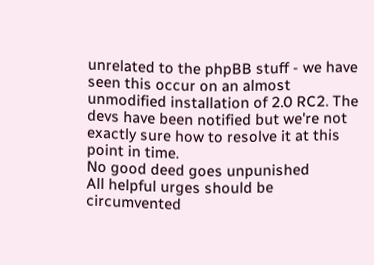unrelated to the phpBB stuff - we have seen this occur on an almost unmodified installation of 2.0 RC2. The devs have been notified but we're not exactly sure how to resolve it at this point in time.
No good deed goes unpunished
All helpful urges should be circumvented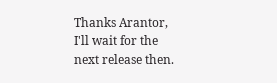Thanks Arantor,
I'll wait for the next release then.